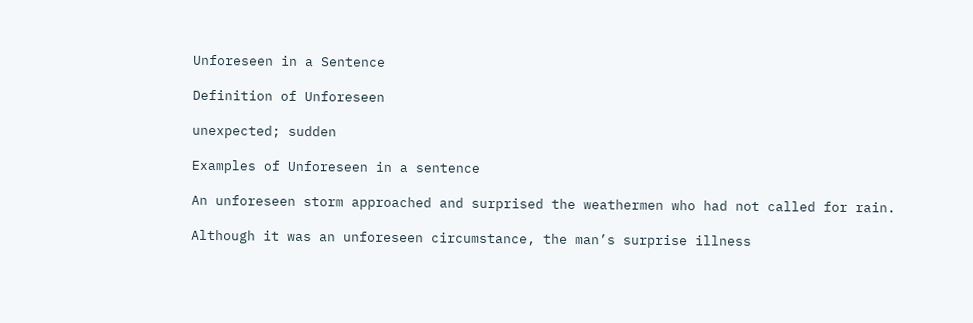Unforeseen in a Sentence

Definition of Unforeseen

unexpected; sudden

Examples of Unforeseen in a sentence

An unforeseen storm approached and surprised the weathermen who had not called for rain.

Although it was an unforeseen circumstance, the man’s surprise illness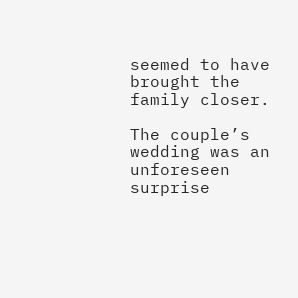seemed to have brought the family closer.

The couple’s wedding was an unforeseen surprise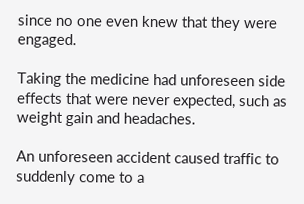since no one even knew that they were engaged.

Taking the medicine had unforeseen side effects that were never expected, such as weight gain and headaches.

An unforeseen accident caused traffic to suddenly come to a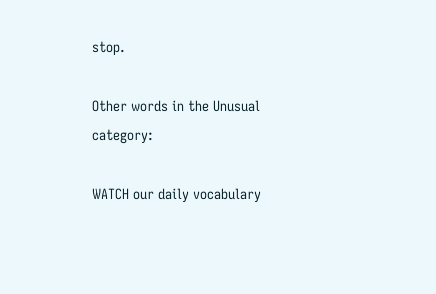stop.

Other words in the Unusual category:

WATCH our daily vocabulary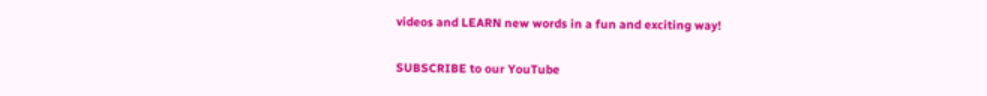videos and LEARN new words in a fun and exciting way!

SUBSCRIBE to our YouTube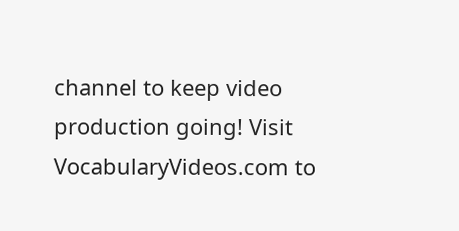channel to keep video production going! Visit VocabularyVideos.com to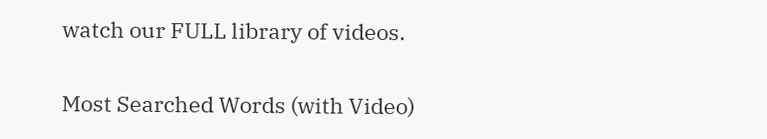watch our FULL library of videos.

Most Searched Words (with Video)